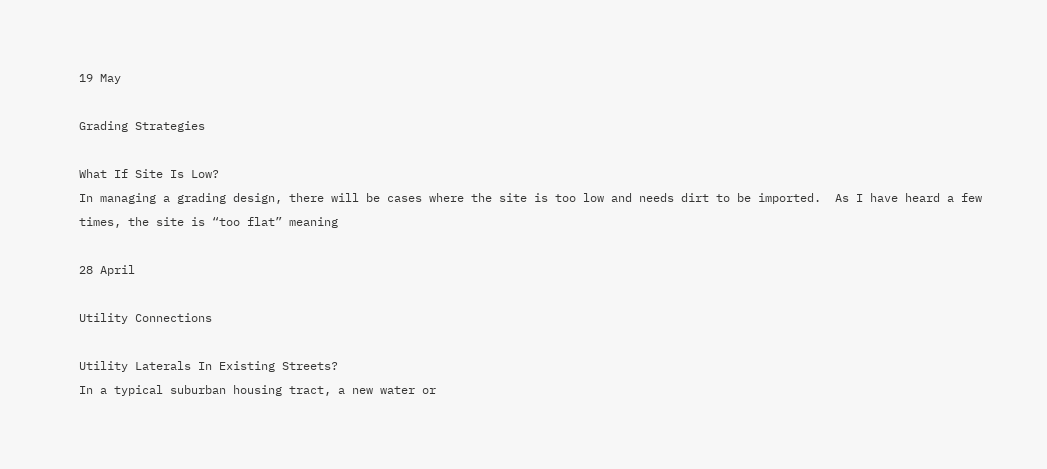19 May

Grading Strategies

What If Site Is Low?
In managing a grading design, there will be cases where the site is too low and needs dirt to be imported.  As I have heard a few times, the site is “too flat” meaning

28 April

Utility Connections

Utility Laterals In Existing Streets?
In a typical suburban housing tract, a new water or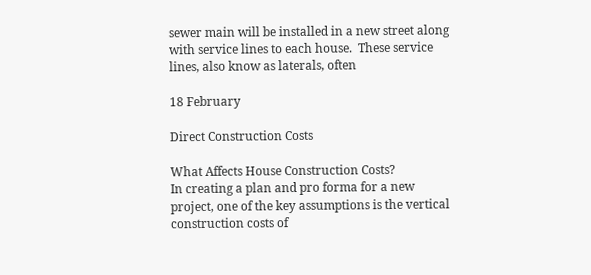sewer main will be installed in a new street along with service lines to each house.  These service lines, also know as laterals, often

18 February

Direct Construction Costs

What Affects House Construction Costs?
In creating a plan and pro forma for a new project, one of the key assumptions is the vertical construction costs of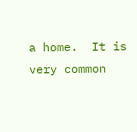a home.  It is very common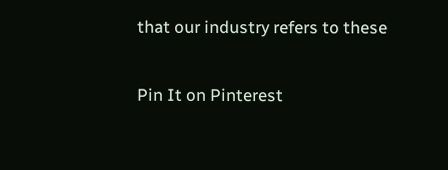that our industry refers to these

Pin It on Pinterest